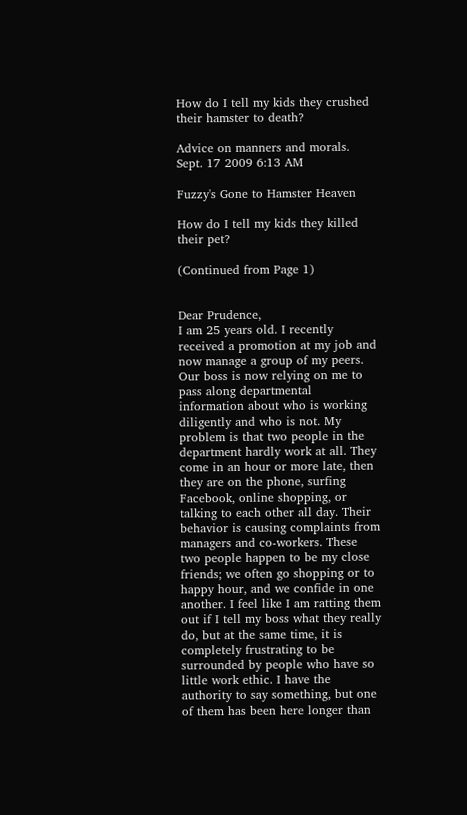How do I tell my kids they crushed their hamster to death?

Advice on manners and morals.
Sept. 17 2009 6:13 AM

Fuzzy's Gone to Hamster Heaven

How do I tell my kids they killed their pet?

(Continued from Page 1)


Dear Prudence,
I am 25 years old. I recently received a promotion at my job and now manage a group of my peers. Our boss is now relying on me to pass along departmental information about who is working diligently and who is not. My problem is that two people in the department hardly work at all. They come in an hour or more late, then they are on the phone, surfing Facebook, online shopping, or talking to each other all day. Their behavior is causing complaints from managers and co-workers. These two people happen to be my close friends; we often go shopping or to happy hour, and we confide in one another. I feel like I am ratting them out if I tell my boss what they really do, but at the same time, it is completely frustrating to be surrounded by people who have so little work ethic. I have the authority to say something, but one of them has been here longer than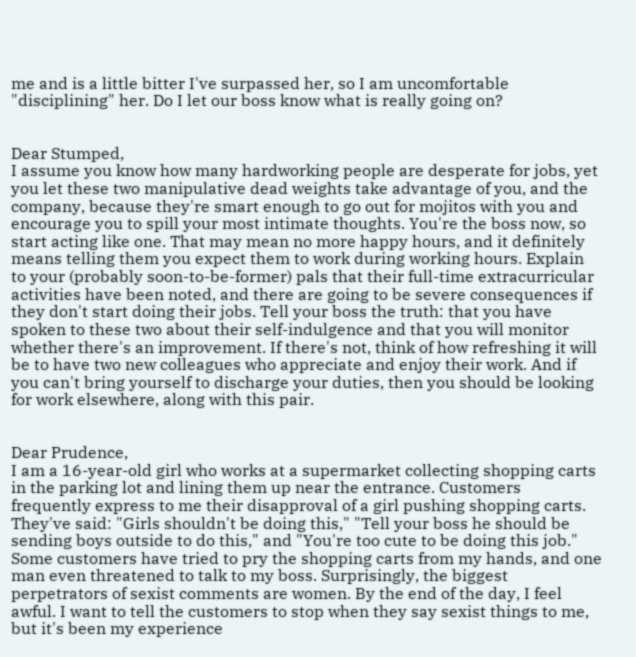me and is a little bitter I've surpassed her, so I am uncomfortable "disciplining" her. Do I let our boss know what is really going on?


Dear Stumped,
I assume you know how many hardworking people are desperate for jobs, yet you let these two manipulative dead weights take advantage of you, and the company, because they're smart enough to go out for mojitos with you and encourage you to spill your most intimate thoughts. You're the boss now, so start acting like one. That may mean no more happy hours, and it definitely means telling them you expect them to work during working hours. Explain to your (probably soon-to-be-former) pals that their full-time extracurricular activities have been noted, and there are going to be severe consequences if they don't start doing their jobs. Tell your boss the truth: that you have spoken to these two about their self-indulgence and that you will monitor whether there's an improvement. If there's not, think of how refreshing it will be to have two new colleagues who appreciate and enjoy their work. And if you can't bring yourself to discharge your duties, then you should be looking for work elsewhere, along with this pair.


Dear Prudence,
I am a 16-year-old girl who works at a supermarket collecting shopping carts in the parking lot and lining them up near the entrance. Customers frequently express to me their disapproval of a girl pushing shopping carts. They've said: "Girls shouldn't be doing this," "Tell your boss he should be sending boys outside to do this," and "You're too cute to be doing this job." Some customers have tried to pry the shopping carts from my hands, and one man even threatened to talk to my boss. Surprisingly, the biggest perpetrators of sexist comments are women. By the end of the day, I feel awful. I want to tell the customers to stop when they say sexist things to me, but it's been my experience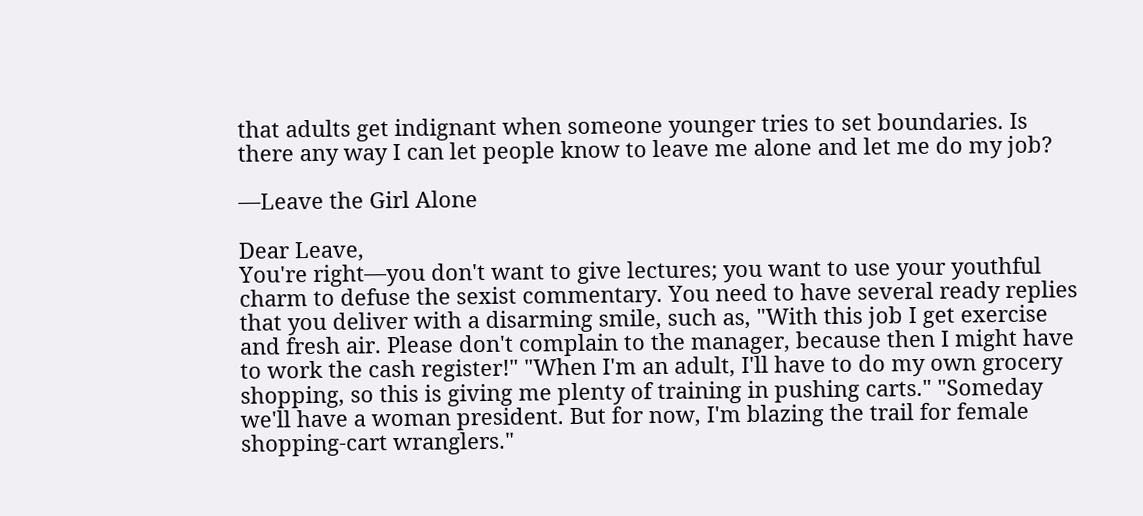that adults get indignant when someone younger tries to set boundaries. Is there any way I can let people know to leave me alone and let me do my job?

—Leave the Girl Alone

Dear Leave,
You're right—you don't want to give lectures; you want to use your youthful charm to defuse the sexist commentary. You need to have several ready replies that you deliver with a disarming smile, such as, "With this job I get exercise and fresh air. Please don't complain to the manager, because then I might have to work the cash register!" "When I'm an adult, I'll have to do my own grocery shopping, so this is giving me plenty of training in pushing carts." "Someday we'll have a woman president. But for now, I'm blazing the trail for female shopping-cart wranglers."